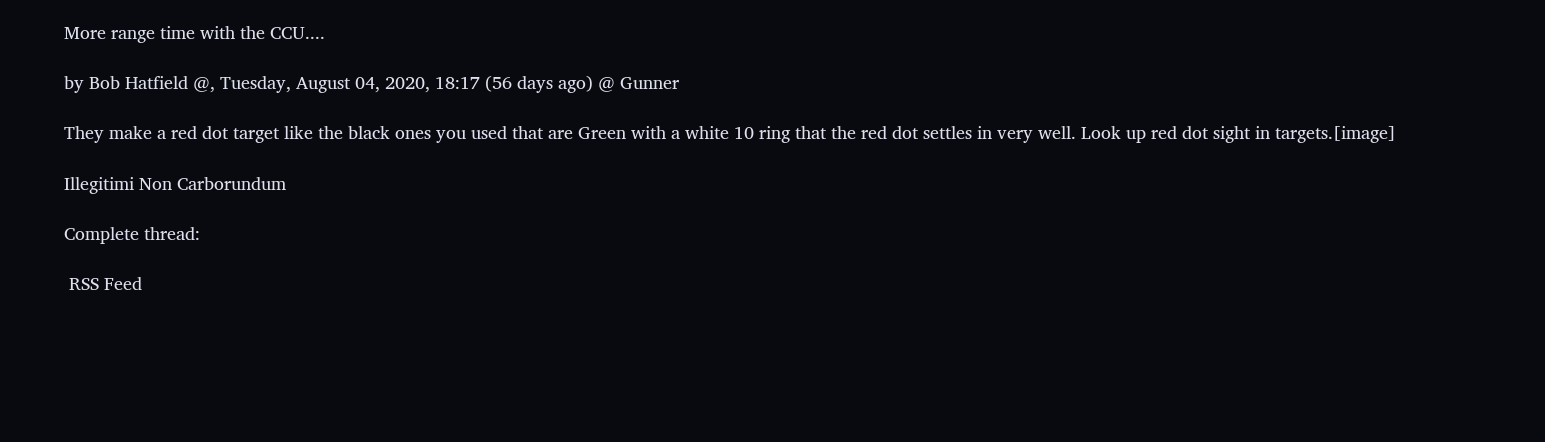More range time with the CCU....

by Bob Hatfield @, Tuesday, August 04, 2020, 18:17 (56 days ago) @ Gunner

They make a red dot target like the black ones you used that are Green with a white 10 ring that the red dot settles in very well. Look up red dot sight in targets.[image]

Illegitimi Non Carborundum

Complete thread:

 RSS Feed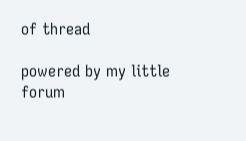of thread

powered by my little forum